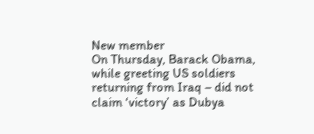New member
On Thursday, Barack Obama, while greeting US soldiers returning from Iraq – did not claim ‘victory’ as Dubya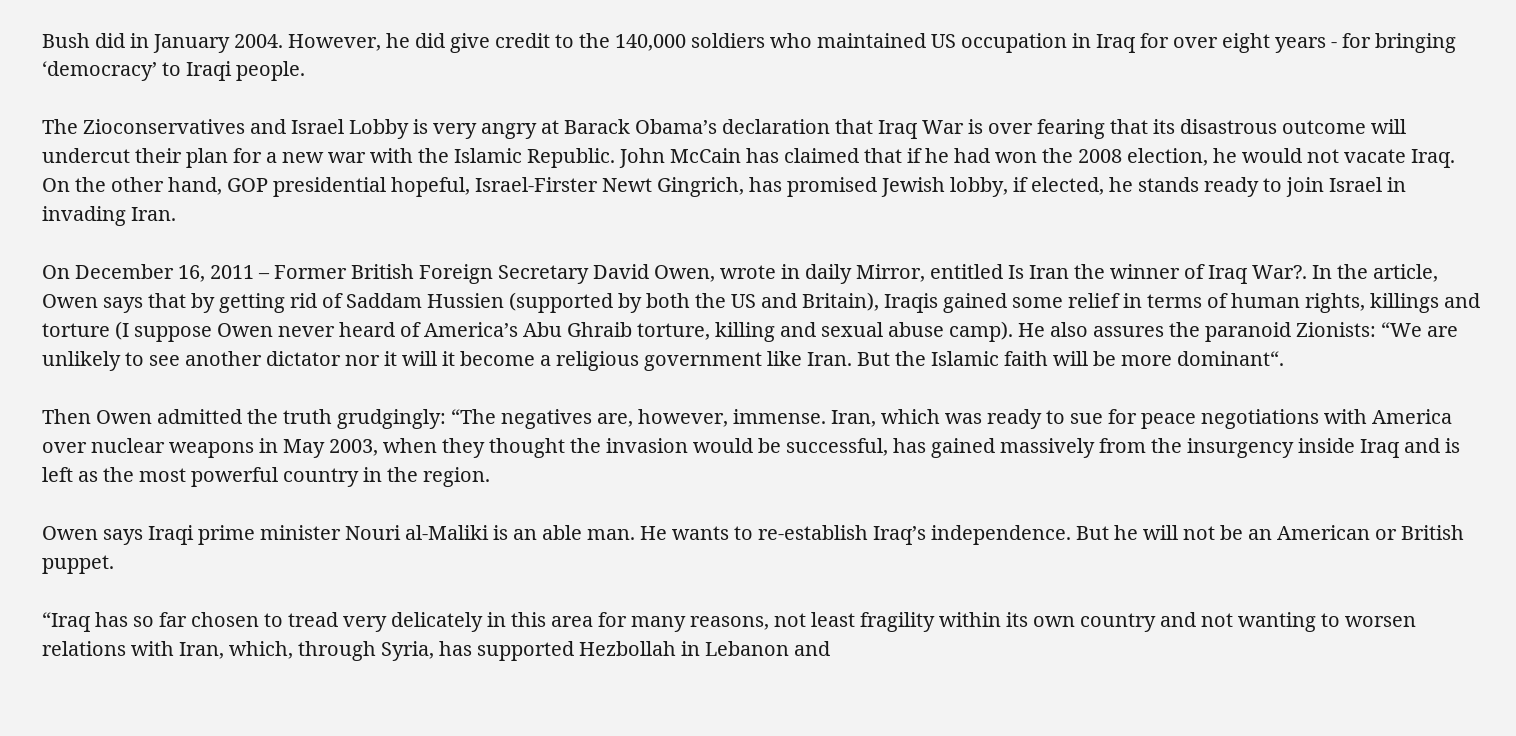Bush did in January 2004. However, he did give credit to the 140,000 soldiers who maintained US occupation in Iraq for over eight years - for bringing ‘democracy’ to Iraqi people.

The Zioconservatives and Israel Lobby is very angry at Barack Obama’s declaration that Iraq War is over fearing that its disastrous outcome will undercut their plan for a new war with the Islamic Republic. John McCain has claimed that if he had won the 2008 election, he would not vacate Iraq. On the other hand, GOP presidential hopeful, Israel-Firster Newt Gingrich, has promised Jewish lobby, if elected, he stands ready to join Israel in invading Iran.

On December 16, 2011 – Former British Foreign Secretary David Owen, wrote in daily Mirror, entitled Is Iran the winner of Iraq War?. In the article, Owen says that by getting rid of Saddam Hussien (supported by both the US and Britain), Iraqis gained some relief in terms of human rights, killings and torture (I suppose Owen never heard of America’s Abu Ghraib torture, killing and sexual abuse camp). He also assures the paranoid Zionists: “We are unlikely to see another dictator nor it will it become a religious government like Iran. But the Islamic faith will be more dominant“.

Then Owen admitted the truth grudgingly: “The negatives are, however, immense. Iran, which was ready to sue for peace negotiations with America over nuclear weapons in May 2003, when they thought the invasion would be successful, has gained massively from the insurgency inside Iraq and is left as the most powerful country in the region.

Owen says Iraqi prime minister Nouri al-Maliki is an able man. He wants to re-establish Iraq’s independence. But he will not be an American or British puppet.

“Iraq has so far chosen to tread very delicately in this area for many reasons, not least fragility within its own country and not wanting to worsen relations with Iran, which, through Syria, has supported Hezbollah in Lebanon and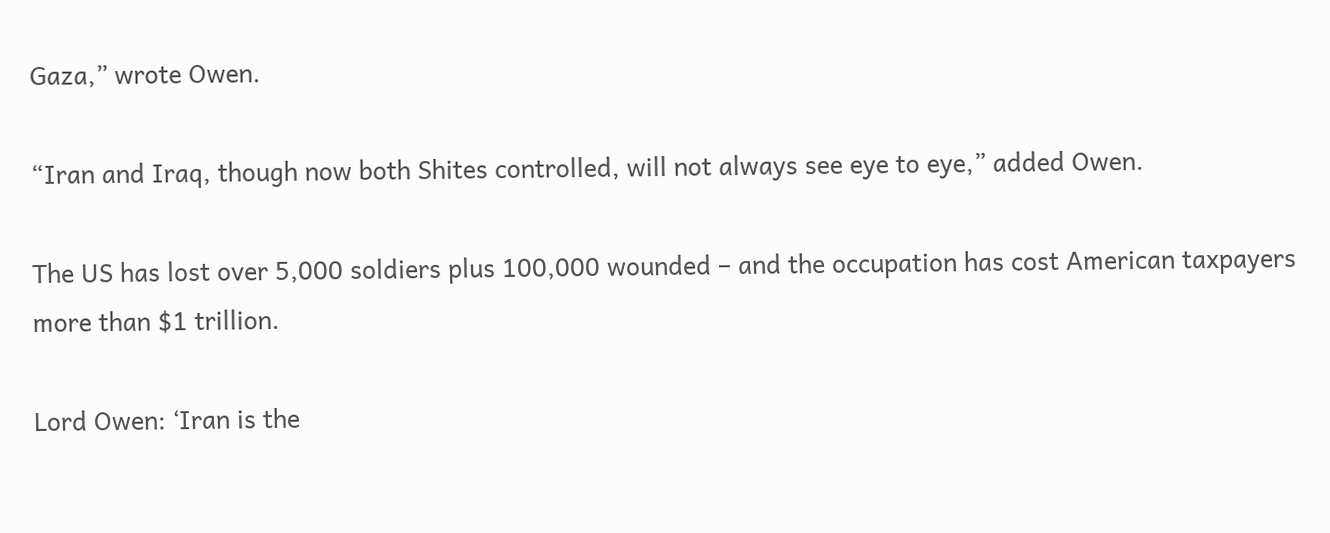Gaza,” wrote Owen.

“Iran and Iraq, though now both Shites controlled, will not always see eye to eye,” added Owen.

The US has lost over 5,000 soldiers plus 100,000 wounded – and the occupation has cost American taxpayers more than $1 trillion.

Lord Owen: ‘Iran is the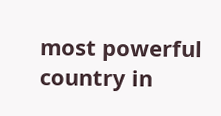most powerful country in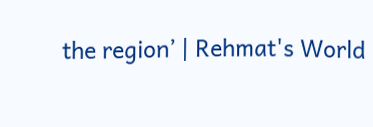the region’ | Rehmat's World